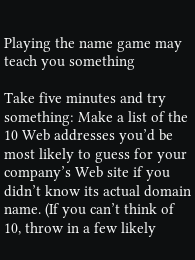Playing the name game may teach you something

Take five minutes and try something: Make a list of the 10 Web addresses you’d be most likely to guess for your company’s Web site if you didn’t know its actual domain name. (If you can’t think of 10, throw in a few likely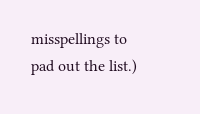misspellings to pad out the list.)